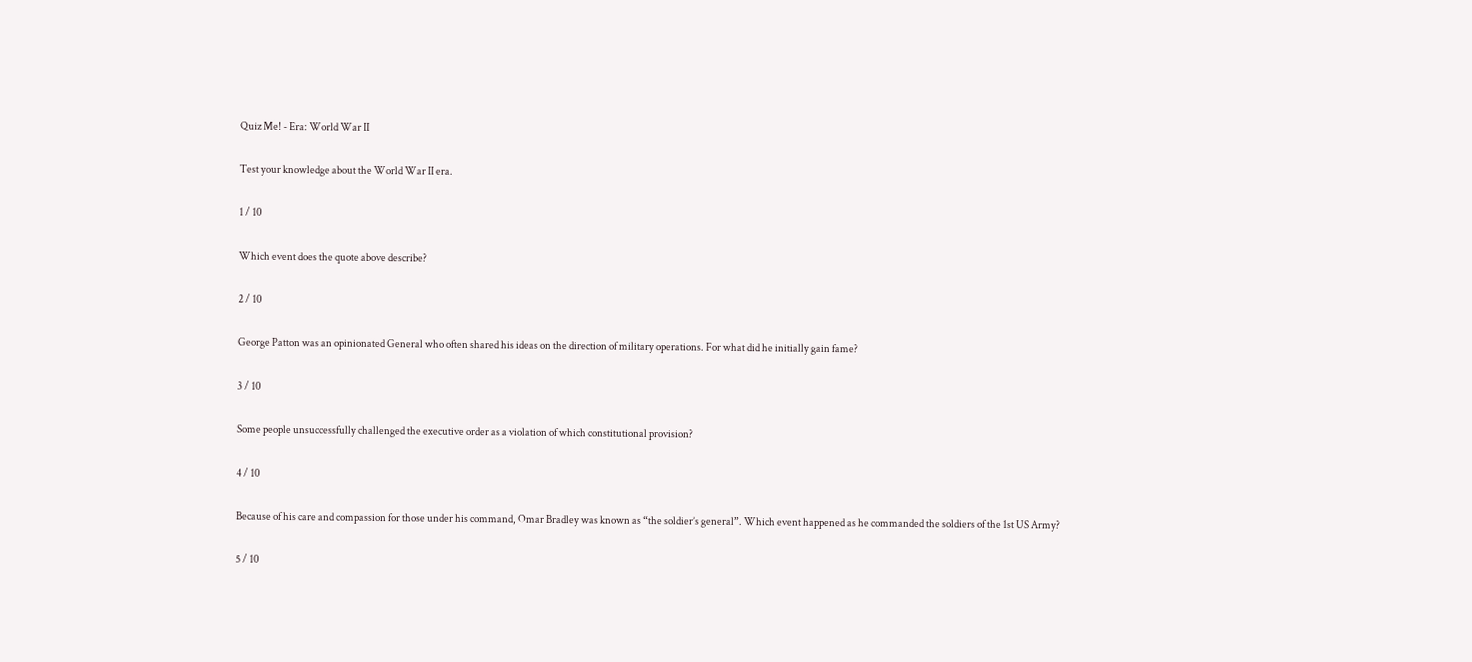Quiz Me! - Era: World War II

Test your knowledge about the World War II era.

1 / 10

Which event does the quote above describe?

2 / 10

George Patton was an opinionated General who often shared his ideas on the direction of military operations. For what did he initially gain fame?

3 / 10

Some people unsuccessfully challenged the executive order as a violation of which constitutional provision?

4 / 10

Because of his care and compassion for those under his command, Omar Bradley was known as “the soldier’s general”. Which event happened as he commanded the soldiers of the 1st US Army?

5 / 10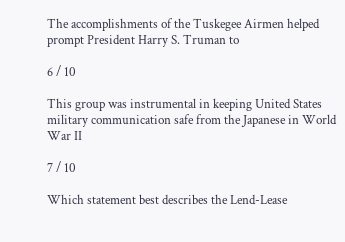The accomplishments of the Tuskegee Airmen helped prompt President Harry S. Truman to

6 / 10

This group was instrumental in keeping United States military communication safe from the Japanese in World War II

7 / 10

Which statement best describes the Lend-Lease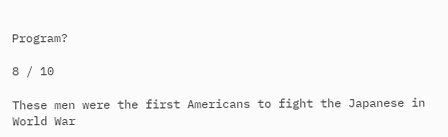Program?

8 / 10

These men were the first Americans to fight the Japanese in World War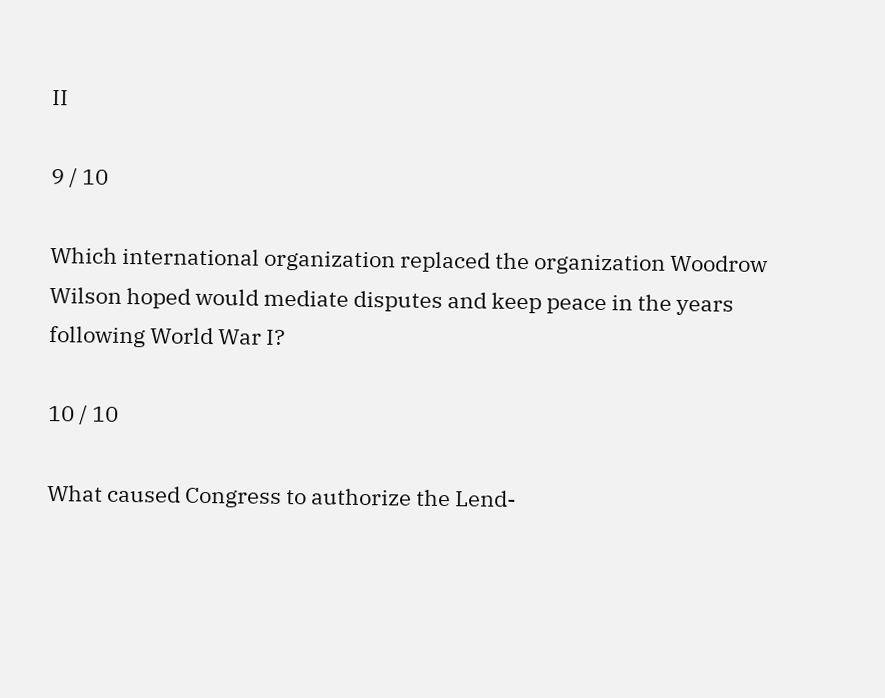II

9 / 10

Which international organization replaced the organization Woodrow Wilson hoped would mediate disputes and keep peace in the years following World War I?

10 / 10

What caused Congress to authorize the Lend-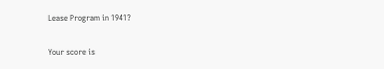Lease Program in 1941?

Your score is